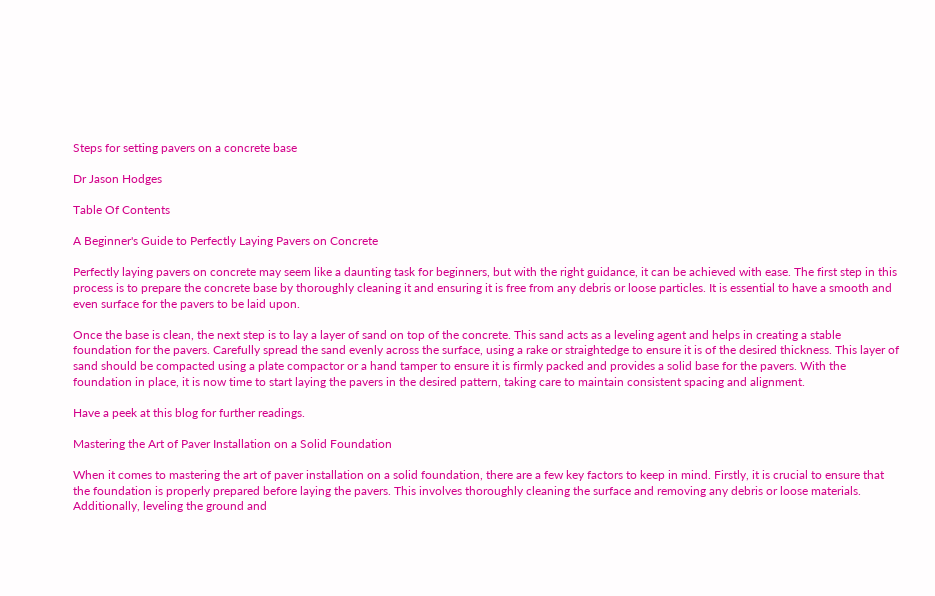Steps for setting pavers on a concrete base

Dr Jason Hodges

Table Of Contents

A Beginner's Guide to Perfectly Laying Pavers on Concrete

Perfectly laying pavers on concrete may seem like a daunting task for beginners, but with the right guidance, it can be achieved with ease. The first step in this process is to prepare the concrete base by thoroughly cleaning it and ensuring it is free from any debris or loose particles. It is essential to have a smooth and even surface for the pavers to be laid upon.

Once the base is clean, the next step is to lay a layer of sand on top of the concrete. This sand acts as a leveling agent and helps in creating a stable foundation for the pavers. Carefully spread the sand evenly across the surface, using a rake or straightedge to ensure it is of the desired thickness. This layer of sand should be compacted using a plate compactor or a hand tamper to ensure it is firmly packed and provides a solid base for the pavers. With the foundation in place, it is now time to start laying the pavers in the desired pattern, taking care to maintain consistent spacing and alignment.

Have a peek at this blog for further readings.

Mastering the Art of Paver Installation on a Solid Foundation

When it comes to mastering the art of paver installation on a solid foundation, there are a few key factors to keep in mind. Firstly, it is crucial to ensure that the foundation is properly prepared before laying the pavers. This involves thoroughly cleaning the surface and removing any debris or loose materials. Additionally, leveling the ground and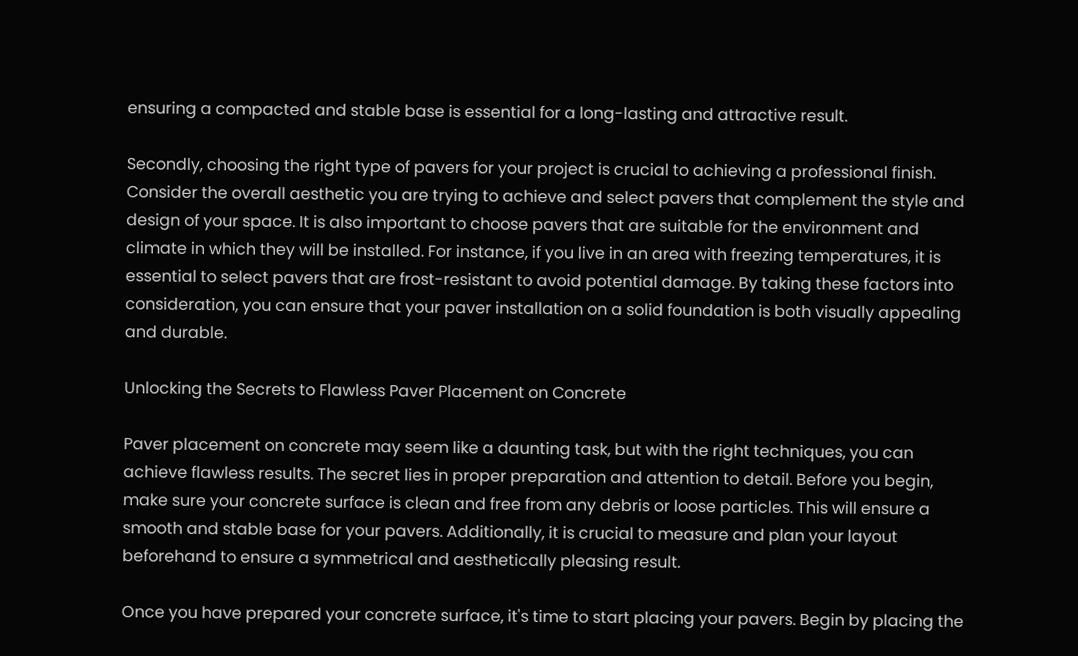ensuring a compacted and stable base is essential for a long-lasting and attractive result.

Secondly, choosing the right type of pavers for your project is crucial to achieving a professional finish. Consider the overall aesthetic you are trying to achieve and select pavers that complement the style and design of your space. It is also important to choose pavers that are suitable for the environment and climate in which they will be installed. For instance, if you live in an area with freezing temperatures, it is essential to select pavers that are frost-resistant to avoid potential damage. By taking these factors into consideration, you can ensure that your paver installation on a solid foundation is both visually appealing and durable.

Unlocking the Secrets to Flawless Paver Placement on Concrete

Paver placement on concrete may seem like a daunting task, but with the right techniques, you can achieve flawless results. The secret lies in proper preparation and attention to detail. Before you begin, make sure your concrete surface is clean and free from any debris or loose particles. This will ensure a smooth and stable base for your pavers. Additionally, it is crucial to measure and plan your layout beforehand to ensure a symmetrical and aesthetically pleasing result.

Once you have prepared your concrete surface, it's time to start placing your pavers. Begin by placing the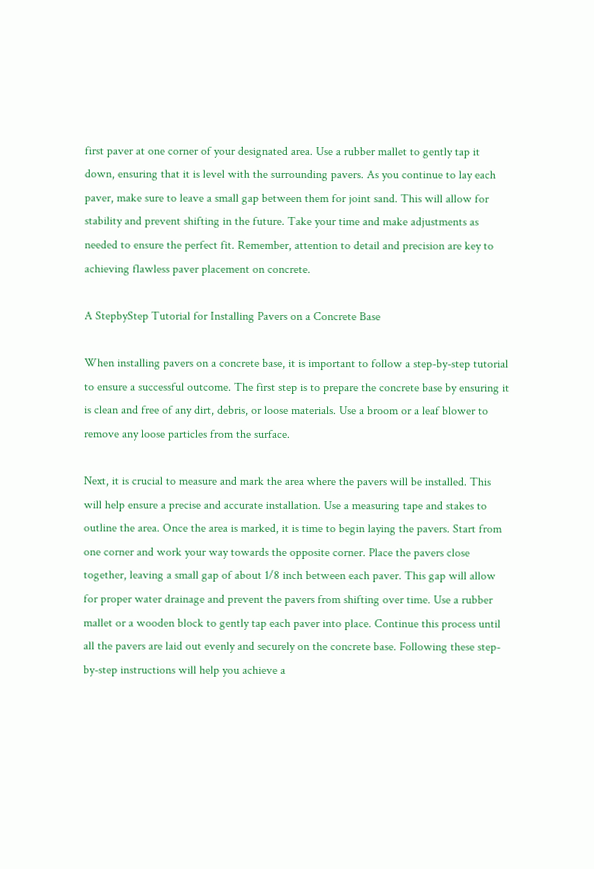first paver at one corner of your designated area. Use a rubber mallet to gently tap it down, ensuring that it is level with the surrounding pavers. As you continue to lay each paver, make sure to leave a small gap between them for joint sand. This will allow for stability and prevent shifting in the future. Take your time and make adjustments as needed to ensure the perfect fit. Remember, attention to detail and precision are key to achieving flawless paver placement on concrete.

A StepbyStep Tutorial for Installing Pavers on a Concrete Base

When installing pavers on a concrete base, it is important to follow a step-by-step tutorial to ensure a successful outcome. The first step is to prepare the concrete base by ensuring it is clean and free of any dirt, debris, or loose materials. Use a broom or a leaf blower to remove any loose particles from the surface.

Next, it is crucial to measure and mark the area where the pavers will be installed. This will help ensure a precise and accurate installation. Use a measuring tape and stakes to outline the area. Once the area is marked, it is time to begin laying the pavers. Start from one corner and work your way towards the opposite corner. Place the pavers close together, leaving a small gap of about 1/8 inch between each paver. This gap will allow for proper water drainage and prevent the pavers from shifting over time. Use a rubber mallet or a wooden block to gently tap each paver into place. Continue this process until all the pavers are laid out evenly and securely on the concrete base. Following these step-by-step instructions will help you achieve a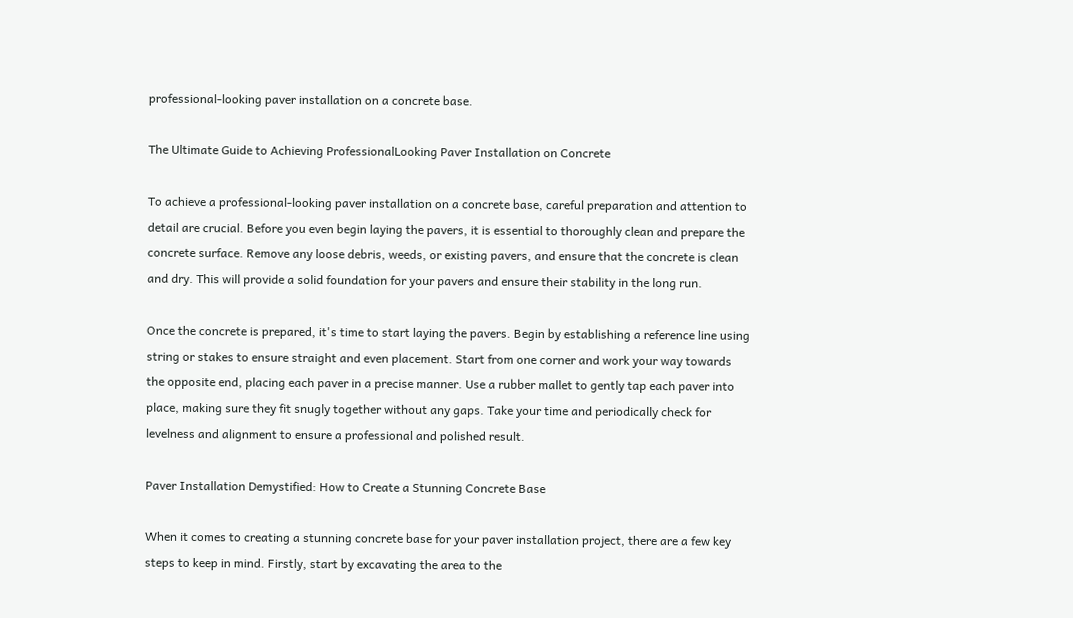professional-looking paver installation on a concrete base.

The Ultimate Guide to Achieving ProfessionalLooking Paver Installation on Concrete

To achieve a professional-looking paver installation on a concrete base, careful preparation and attention to detail are crucial. Before you even begin laying the pavers, it is essential to thoroughly clean and prepare the concrete surface. Remove any loose debris, weeds, or existing pavers, and ensure that the concrete is clean and dry. This will provide a solid foundation for your pavers and ensure their stability in the long run.

Once the concrete is prepared, it's time to start laying the pavers. Begin by establishing a reference line using string or stakes to ensure straight and even placement. Start from one corner and work your way towards the opposite end, placing each paver in a precise manner. Use a rubber mallet to gently tap each paver into place, making sure they fit snugly together without any gaps. Take your time and periodically check for levelness and alignment to ensure a professional and polished result.

Paver Installation Demystified: How to Create a Stunning Concrete Base

When it comes to creating a stunning concrete base for your paver installation project, there are a few key steps to keep in mind. Firstly, start by excavating the area to the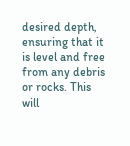desired depth, ensuring that it is level and free from any debris or rocks. This will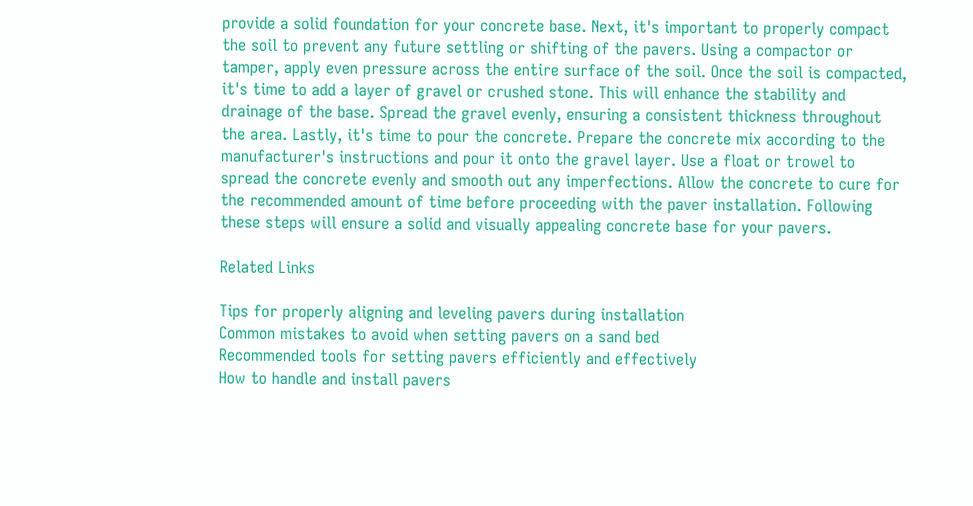provide a solid foundation for your concrete base. Next, it's important to properly compact the soil to prevent any future settling or shifting of the pavers. Using a compactor or tamper, apply even pressure across the entire surface of the soil. Once the soil is compacted, it's time to add a layer of gravel or crushed stone. This will enhance the stability and drainage of the base. Spread the gravel evenly, ensuring a consistent thickness throughout the area. Lastly, it's time to pour the concrete. Prepare the concrete mix according to the manufacturer's instructions and pour it onto the gravel layer. Use a float or trowel to spread the concrete evenly and smooth out any imperfections. Allow the concrete to cure for the recommended amount of time before proceeding with the paver installation. Following these steps will ensure a solid and visually appealing concrete base for your pavers.

Related Links

Tips for properly aligning and leveling pavers during installation
Common mistakes to avoid when setting pavers on a sand bed
Recommended tools for setting pavers efficiently and effectively
How to handle and install pavers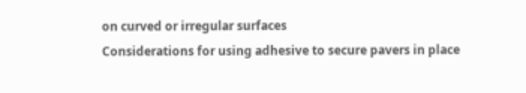on curved or irregular surfaces
Considerations for using adhesive to secure pavers in place